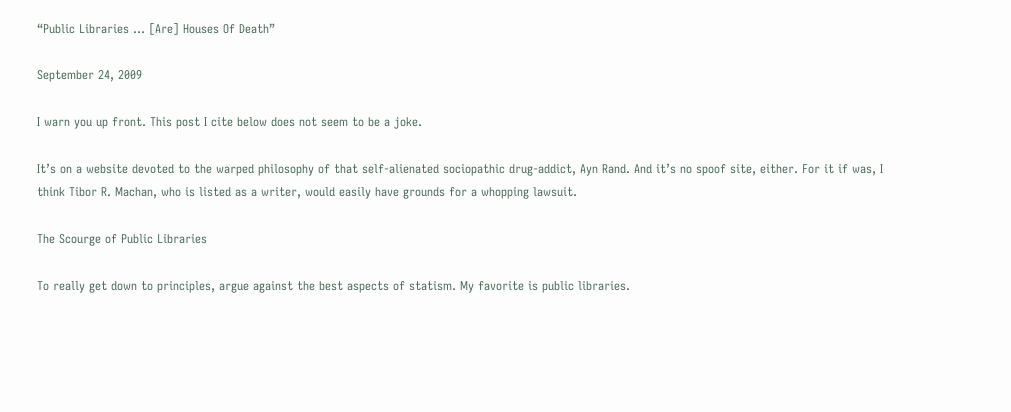“Public Libraries … [Are] Houses Of Death”

September 24, 2009

I warn you up front. This post I cite below does not seem to be a joke.

It’s on a website devoted to the warped philosophy of that self-alienated sociopathic drug-addict, Ayn Rand. And it’s no spoof site, either. For it if was, I think Tibor R. Machan, who is listed as a writer, would easily have grounds for a whopping lawsuit.

The Scourge of Public Libraries

To really get down to principles, argue against the best aspects of statism. My favorite is public libraries.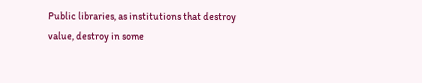Public libraries, as institutions that destroy value, destroy in some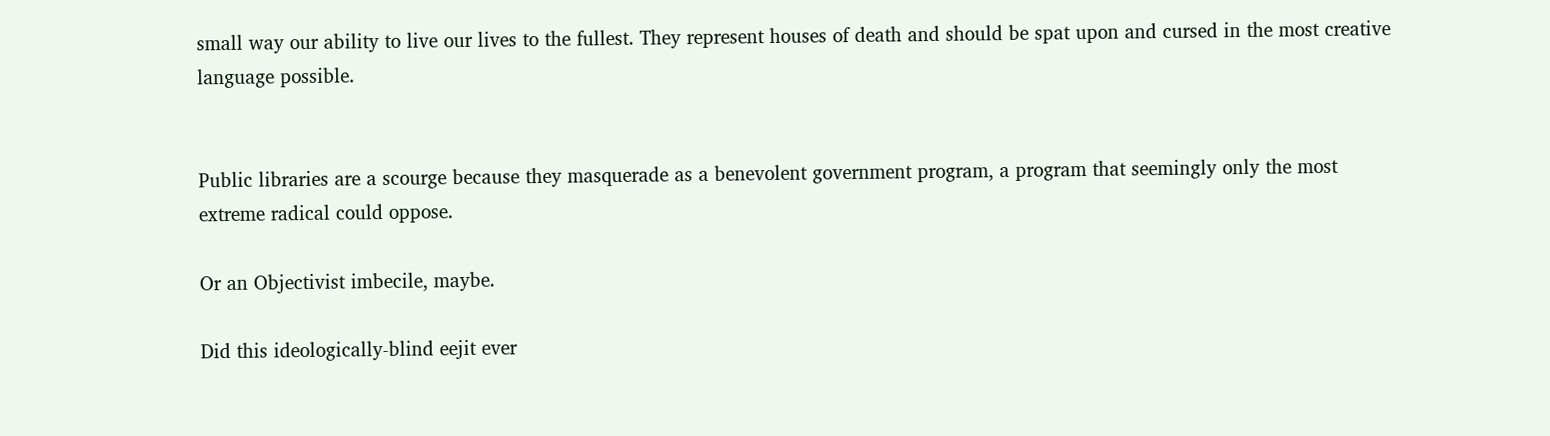small way our ability to live our lives to the fullest. They represent houses of death and should be spat upon and cursed in the most creative language possible.


Public libraries are a scourge because they masquerade as a benevolent government program, a program that seemingly only the most extreme radical could oppose.

Or an Objectivist imbecile, maybe.

Did this ideologically-blind eejit ever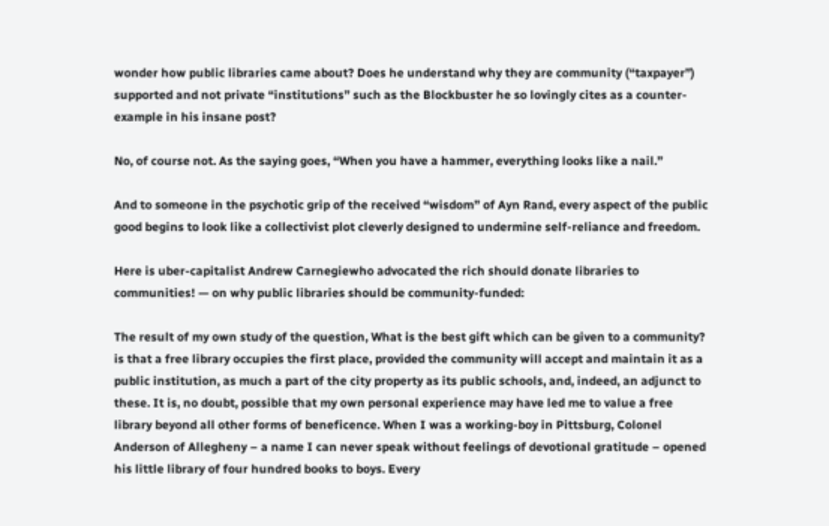wonder how public libraries came about? Does he understand why they are community (“taxpayer”) supported and not private “institutions” such as the Blockbuster he so lovingly cites as a counter-example in his insane post?

No, of course not. As the saying goes, “When you have a hammer, everything looks like a nail.”

And to someone in the psychotic grip of the received “wisdom” of Ayn Rand, every aspect of the public good begins to look like a collectivist plot cleverly designed to undermine self-reliance and freedom.

Here is uber-capitalist Andrew Carnegiewho advocated the rich should donate libraries to communities! — on why public libraries should be community-funded:

The result of my own study of the question, What is the best gift which can be given to a community? is that a free library occupies the first place, provided the community will accept and maintain it as a public institution, as much a part of the city property as its public schools, and, indeed, an adjunct to these. It is, no doubt, possible that my own personal experience may have led me to value a free library beyond all other forms of beneficence. When I was a working-boy in Pittsburg, Colonel Anderson of Allegheny – a name I can never speak without feelings of devotional gratitude – opened his little library of four hundred books to boys. Every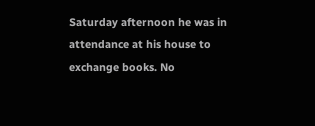Saturday afternoon he was in attendance at his house to exchange books. No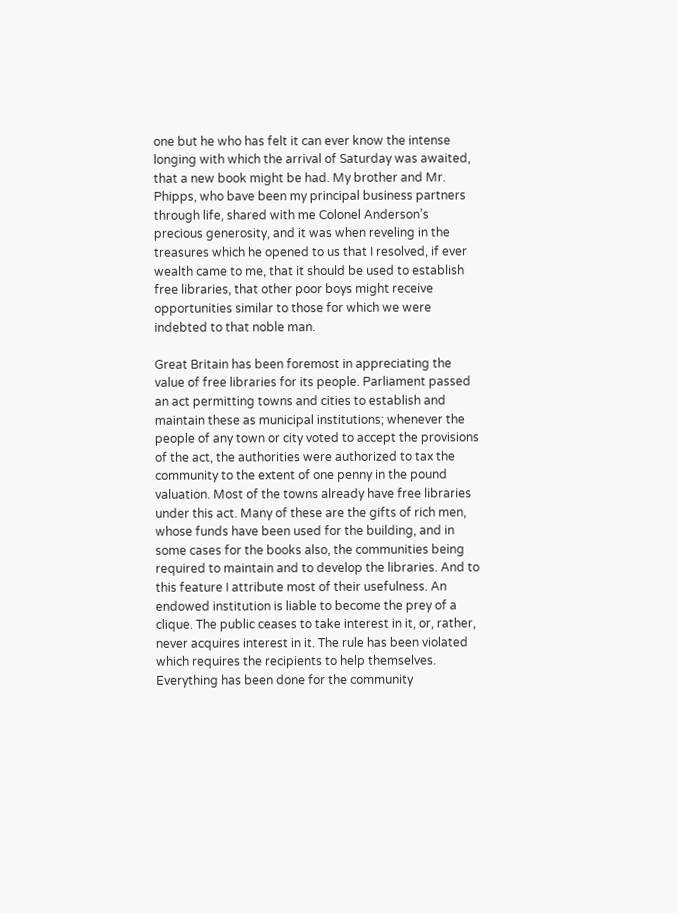one but he who has felt it can ever know the intense longing with which the arrival of Saturday was awaited, that a new book might be had. My brother and Mr. Phipps, who bave been my principal business partners through life, shared with me Colonel Anderson’s precious generosity, and it was when reveling in the treasures which he opened to us that I resolved, if ever wealth came to me, that it should be used to establish free libraries, that other poor boys might receive opportunities similar to those for which we were indebted to that noble man.

Great Britain has been foremost in appreciating the value of free libraries for its people. Parliament passed an act permitting towns and cities to establish and maintain these as municipal institutions; whenever the people of any town or city voted to accept the provisions of the act, the authorities were authorized to tax the community to the extent of one penny in the pound valuation. Most of the towns already have free libraries under this act. Many of these are the gifts of rich men, whose funds have been used for the building, and in some cases for the books also, the communities being required to maintain and to develop the libraries. And to this feature I attribute most of their usefulness. An endowed institution is liable to become the prey of a clique. The public ceases to take interest in it, or, rather, never acquires interest in it. The rule has been violated which requires the recipients to help themselves. Everything has been done for the community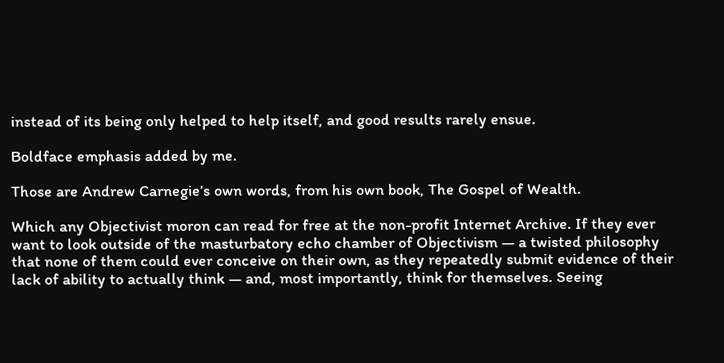instead of its being only helped to help itself, and good results rarely ensue.

Boldface emphasis added by me.

Those are Andrew Carnegie’s own words, from his own book, The Gospel of Wealth.

Which any Objectivist moron can read for free at the non-profit Internet Archive. If they ever want to look outside of the masturbatory echo chamber of Objectivism — a twisted philosophy that none of them could ever conceive on their own, as they repeatedly submit evidence of their lack of ability to actually think — and, most importantly, think for themselves. Seeing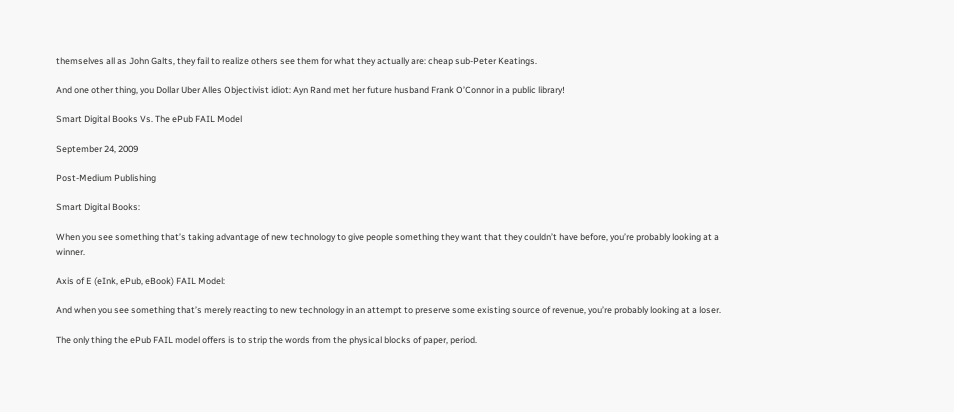themselves all as John Galts, they fail to realize others see them for what they actually are: cheap sub-Peter Keatings.

And one other thing, you Dollar Uber Alles Objectivist idiot: Ayn Rand met her future husband Frank O’Connor in a public library!

Smart Digital Books Vs. The ePub FAIL Model

September 24, 2009

Post-Medium Publishing

Smart Digital Books:

When you see something that’s taking advantage of new technology to give people something they want that they couldn’t have before, you’re probably looking at a winner.

Axis of E (eInk, ePub, eBook) FAIL Model:

And when you see something that’s merely reacting to new technology in an attempt to preserve some existing source of revenue, you’re probably looking at a loser.

The only thing the ePub FAIL model offers is to strip the words from the physical blocks of paper, period.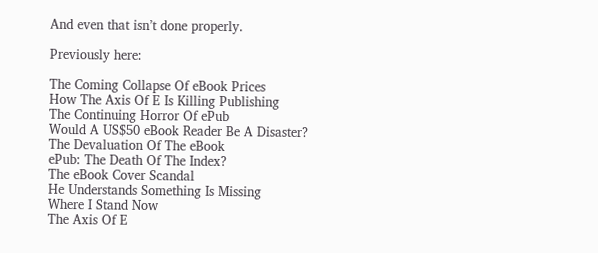And even that isn’t done properly.

Previously here:

The Coming Collapse Of eBook Prices
How The Axis Of E Is Killing Publishing
The Continuing Horror Of ePub
Would A US$50 eBook Reader Be A Disaster?
The Devaluation Of The eBook
ePub: The Death Of The Index?
The eBook Cover Scandal
He Understands Something Is Missing
Where I Stand Now
The Axis Of E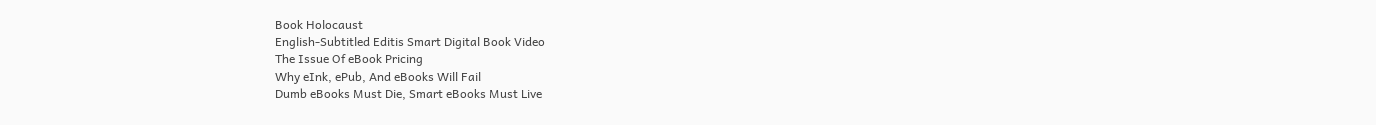Book Holocaust
English-Subtitled Editis Smart Digital Book Video
The Issue Of eBook Pricing
Why eInk, ePub, And eBooks Will Fail
Dumb eBooks Must Die, Smart eBooks Must Live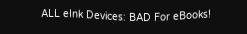ALL eInk Devices: BAD For eBooks!